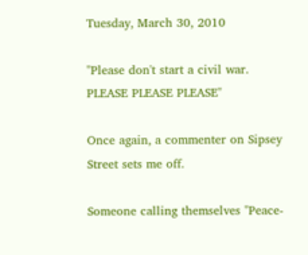Tuesday, March 30, 2010

"Please don't start a civil war. PLEASE PLEASE PLEASE"

Once again, a commenter on Sipsey Street sets me off.

Someone calling themselves "Peace-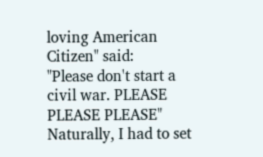loving American Citizen" said:
"Please don't start a civil war. PLEASE PLEASE PLEASE"
Naturally, I had to set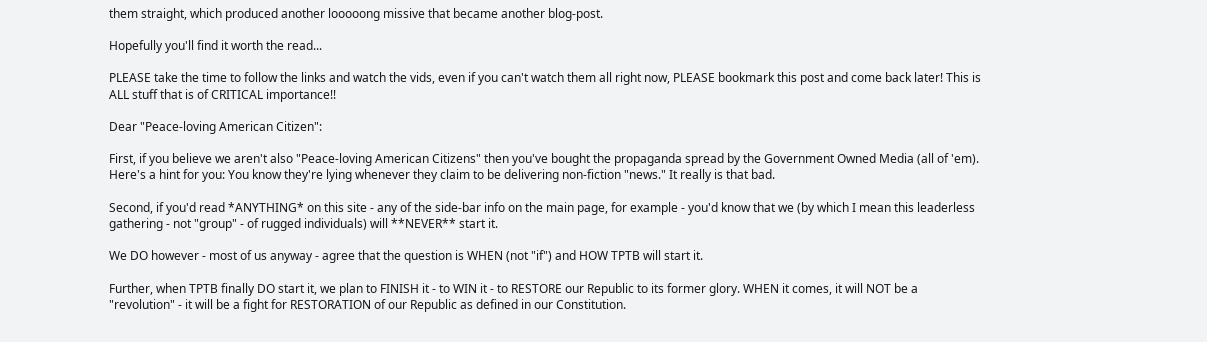them straight, which produced another looooong missive that became another blog-post.

Hopefully you'll find it worth the read...

PLEASE take the time to follow the links and watch the vids, even if you can't watch them all right now, PLEASE bookmark this post and come back later! This is ALL stuff that is of CRITICAL importance!!

Dear "Peace-loving American Citizen":

First, if you believe we aren't also "Peace-loving American Citizens" then you've bought the propaganda spread by the Government Owned Media (all of 'em). Here's a hint for you: You know they're lying whenever they claim to be delivering non-fiction "news." It really is that bad.

Second, if you'd read *ANYTHING* on this site - any of the side-bar info on the main page, for example - you'd know that we (by which I mean this leaderless gathering - not "group" - of rugged individuals) will **NEVER** start it.

We DO however - most of us anyway - agree that the question is WHEN (not "if") and HOW TPTB will start it.

Further, when TPTB finally DO start it, we plan to FINISH it - to WIN it - to RESTORE our Republic to its former glory. WHEN it comes, it will NOT be a "revolution" - it will be a fight for RESTORATION of our Republic as defined in our Constitution.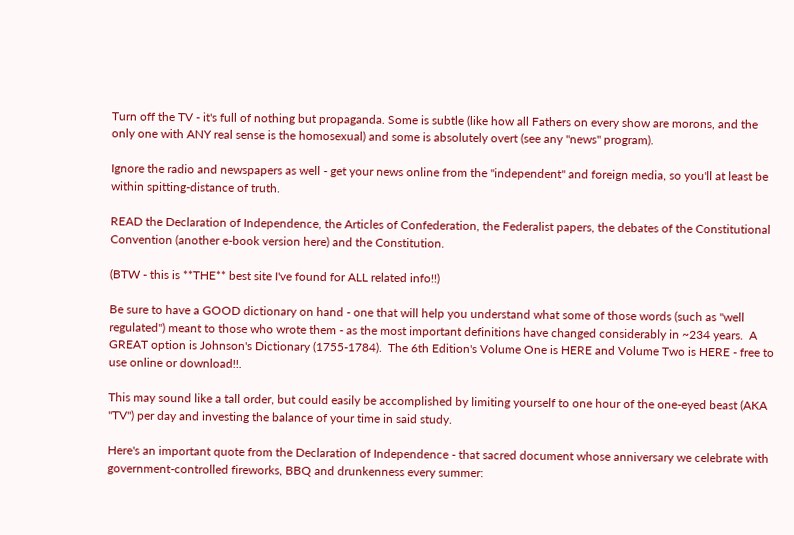Turn off the TV - it's full of nothing but propaganda. Some is subtle (like how all Fathers on every show are morons, and the only one with ANY real sense is the homosexual) and some is absolutely overt (see any "news" program).

Ignore the radio and newspapers as well - get your news online from the "independent" and foreign media, so you'll at least be within spitting-distance of truth.

READ the Declaration of Independence, the Articles of Confederation, the Federalist papers, the debates of the Constitutional Convention (another e-book version here) and the Constitution.

(BTW - this is **THE** best site I've found for ALL related info!!)

Be sure to have a GOOD dictionary on hand - one that will help you understand what some of those words (such as "well regulated") meant to those who wrote them - as the most important definitions have changed considerably in ~234 years.  A GREAT option is Johnson's Dictionary (1755-1784).  The 6th Edition's Volume One is HERE and Volume Two is HERE - free to use online or download!!.

This may sound like a tall order, but could easily be accomplished by limiting yourself to one hour of the one-eyed beast (AKA "TV") per day and investing the balance of your time in said study.

Here's an important quote from the Declaration of Independence - that sacred document whose anniversary we celebrate with government-controlled fireworks, BBQ and drunkenness every summer: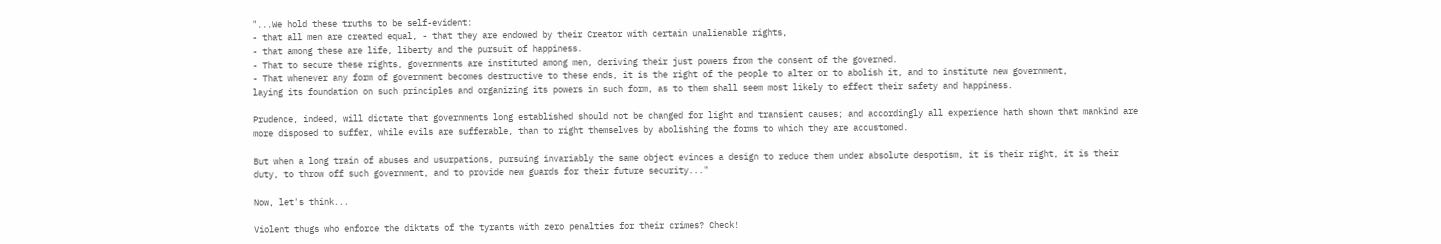"...We hold these truths to be self-evident:
- that all men are created equal, - that they are endowed by their Creator with certain unalienable rights,
- that among these are life, liberty and the pursuit of happiness.
- That to secure these rights, governments are instituted among men, deriving their just powers from the consent of the governed.
- That whenever any form of government becomes destructive to these ends, it is the right of the people to alter or to abolish it, and to institute new government,
laying its foundation on such principles and organizing its powers in such form, as to them shall seem most likely to effect their safety and happiness.

Prudence, indeed, will dictate that governments long established should not be changed for light and transient causes; and accordingly all experience hath shown that mankind are more disposed to suffer, while evils are sufferable, than to right themselves by abolishing the forms to which they are accustomed.

But when a long train of abuses and usurpations, pursuing invariably the same object evinces a design to reduce them under absolute despotism, it is their right, it is their duty, to throw off such government, and to provide new guards for their future security..."

Now, let's think...

Violent thugs who enforce the diktats of the tyrants with zero penalties for their crimes? Check!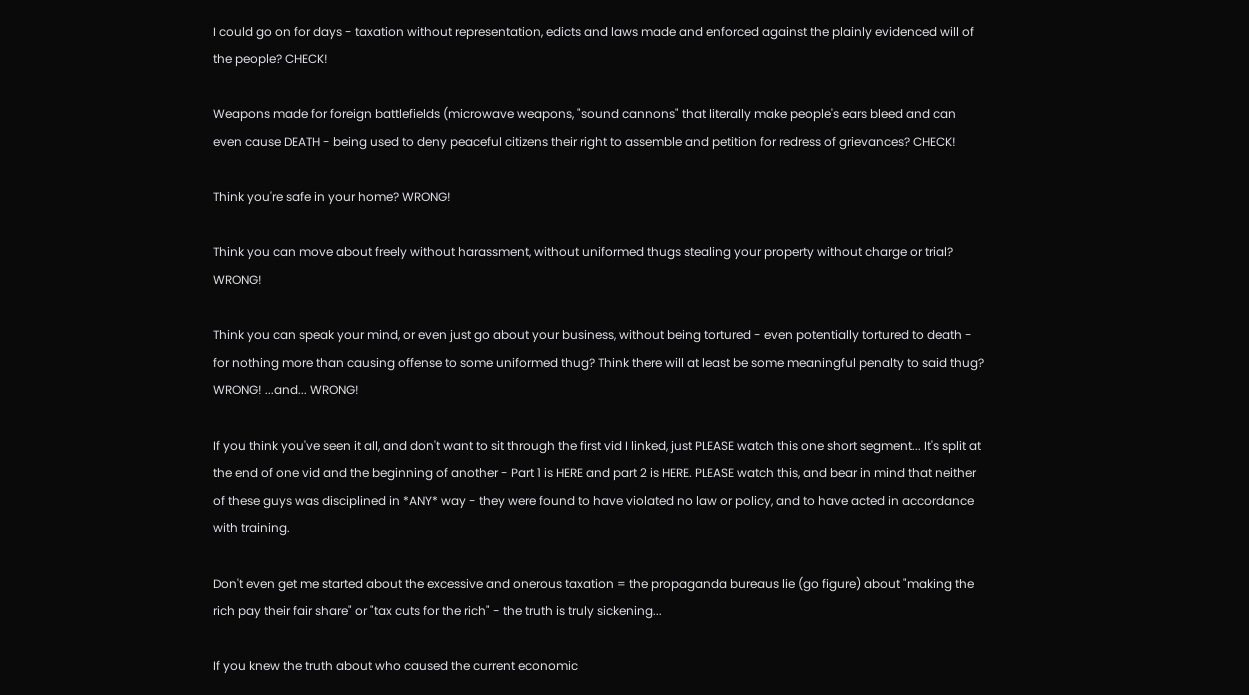I could go on for days - taxation without representation, edicts and laws made and enforced against the plainly evidenced will of the people? CHECK!

Weapons made for foreign battlefields (microwave weapons, "sound cannons" that literally make people's ears bleed and can even cause DEATH - being used to deny peaceful citizens their right to assemble and petition for redress of grievances? CHECK!

Think you're safe in your home? WRONG!

Think you can move about freely without harassment, without uniformed thugs stealing your property without charge or trial? WRONG!

Think you can speak your mind, or even just go about your business, without being tortured - even potentially tortured to death - for nothing more than causing offense to some uniformed thug? Think there will at least be some meaningful penalty to said thug? WRONG! ...and... WRONG!

If you think you've seen it all, and don't want to sit through the first vid I linked, just PLEASE watch this one short segment... It's split at the end of one vid and the beginning of another - Part 1 is HERE and part 2 is HERE. PLEASE watch this, and bear in mind that neither of these guys was disciplined in *ANY* way - they were found to have violated no law or policy, and to have acted in accordance with training.

Don't even get me started about the excessive and onerous taxation = the propaganda bureaus lie (go figure) about "making the rich pay their fair share" or "tax cuts for the rich" - the truth is truly sickening...

If you knew the truth about who caused the current economic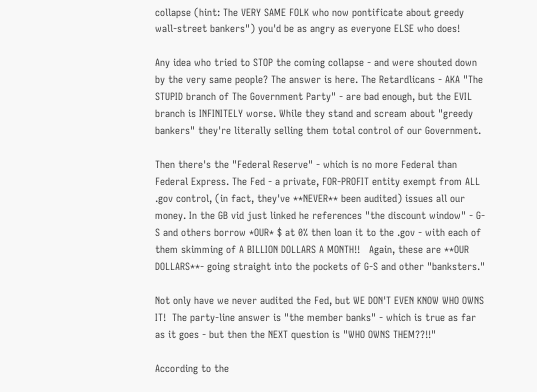collapse (hint: The VERY SAME FOLK who now pontificate about greedy wall-street bankers") you'd be as angry as everyone ELSE who does!

Any idea who tried to STOP the coming collapse - and were shouted down by the very same people? The answer is here. The Retardlicans - AKA "The STUPID branch of The Government Party" - are bad enough, but the EVIL branch is INFINITELY worse. While they stand and scream about "greedy bankers" they're literally selling them total control of our Government.

Then there's the "Federal Reserve" - which is no more Federal than Federal Express. The Fed - a private, FOR-PROFIT entity exempt from ALL .gov control, (in fact, they've **NEVER** been audited) issues all our money. In the GB vid just linked he references "the discount window" - G-S and others borrow *OUR* $ at 0% then loan it to the .gov - with each of them skimming of A BILLION DOLLARS A MONTH!!   Again, these are **OUR DOLLARS**- going straight into the pockets of G-S and other "banksters."

Not only have we never audited the Fed, but WE DON'T EVEN KNOW WHO OWNS IT!  The party-line answer is "the member banks" - which is true as far as it goes - but then the NEXT question is "WHO OWNS THEM??!!"

According to the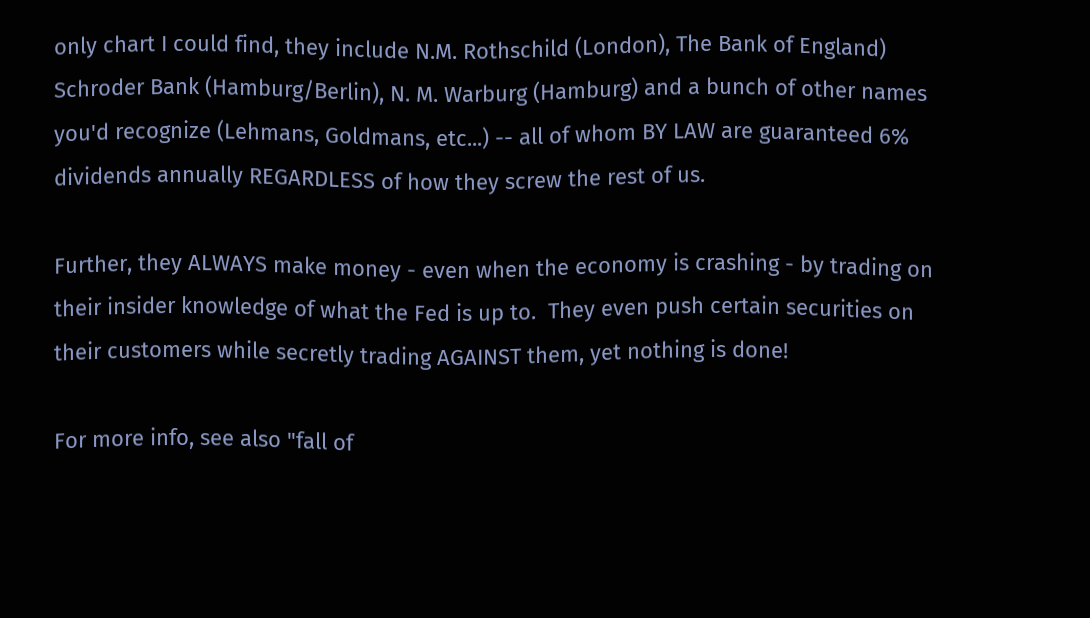only chart I could find, they include N.M. Rothschild (London), The Bank of England) Schroder Bank (Hamburg/Berlin), N. M. Warburg (Hamburg) and a bunch of other names you'd recognize (Lehmans, Goldmans, etc...) -- all of whom BY LAW are guaranteed 6% dividends annually REGARDLESS of how they screw the rest of us.

Further, they ALWAYS make money - even when the economy is crashing - by trading on their insider knowledge of what the Fed is up to.  They even push certain securities on their customers while secretly trading AGAINST them, yet nothing is done!

For more info, see also "fall of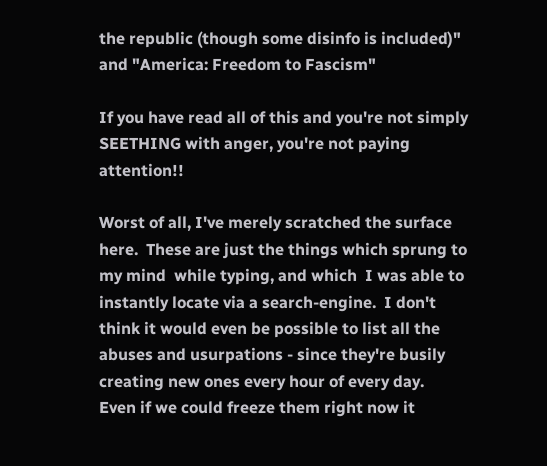the republic (though some disinfo is included)" and "America: Freedom to Fascism"

If you have read all of this and you're not simply SEETHING with anger, you're not paying attention!!

Worst of all, I've merely scratched the surface here.  These are just the things which sprung to my mind  while typing, and which  I was able to instantly locate via a search-engine.  I don't think it would even be possible to list all the abuses and usurpations - since they're busily creating new ones every hour of every day.  Even if we could freeze them right now it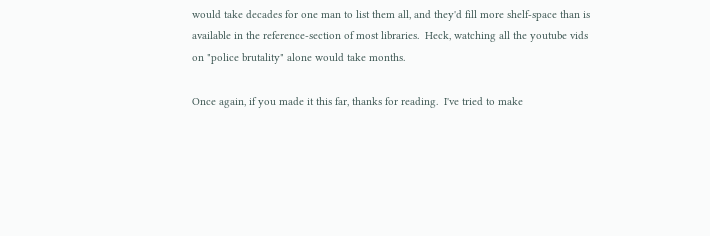would take decades for one man to list them all, and they'd fill more shelf-space than is available in the reference-section of most libraries.  Heck, watching all the youtube vids on "police brutality" alone would take months.

Once again, if you made it this far, thanks for reading.  I've tried to make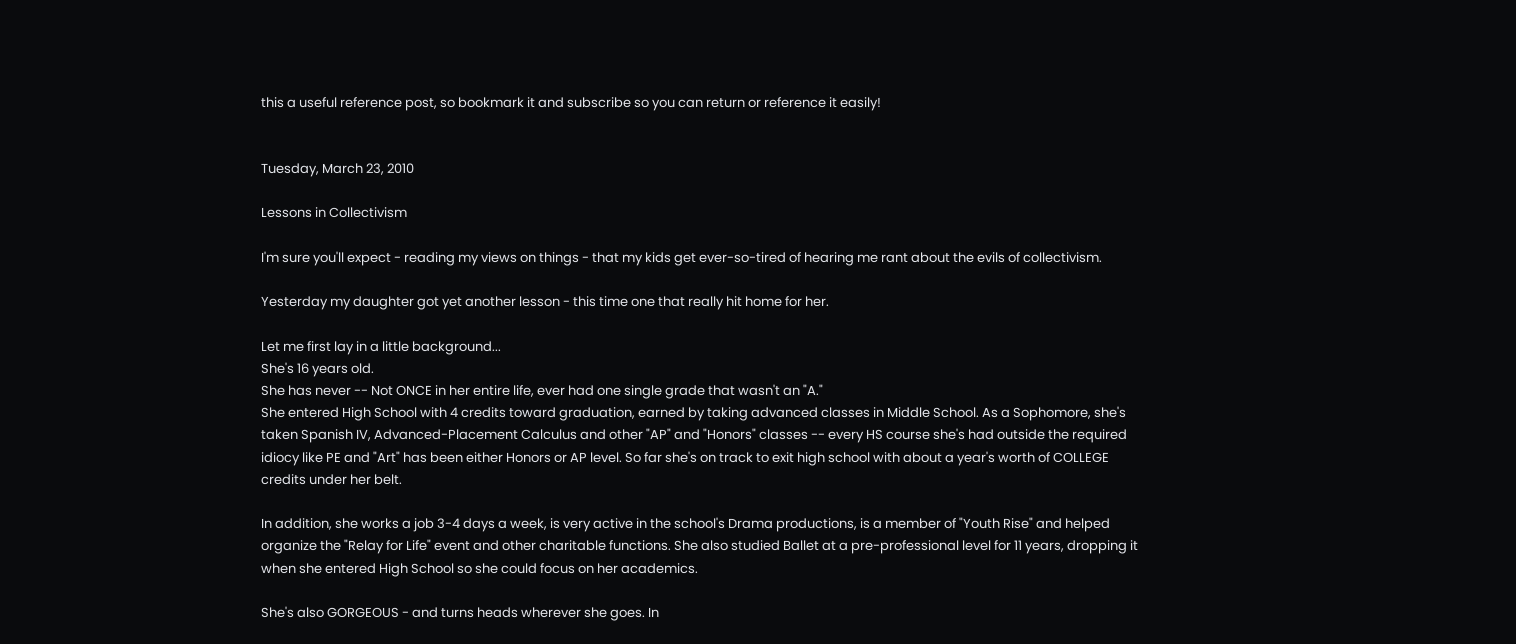this a useful reference post, so bookmark it and subscribe so you can return or reference it easily!


Tuesday, March 23, 2010

Lessons in Collectivism

I'm sure you'll expect - reading my views on things - that my kids get ever-so-tired of hearing me rant about the evils of collectivism.

Yesterday my daughter got yet another lesson - this time one that really hit home for her.

Let me first lay in a little background...
She's 16 years old.
She has never -- Not ONCE in her entire life, ever had one single grade that wasn't an "A."
She entered High School with 4 credits toward graduation, earned by taking advanced classes in Middle School. As a Sophomore, she's taken Spanish IV, Advanced-Placement Calculus and other "AP" and "Honors" classes -- every HS course she's had outside the required idiocy like PE and "Art" has been either Honors or AP level. So far she's on track to exit high school with about a year's worth of COLLEGE credits under her belt.

In addition, she works a job 3-4 days a week, is very active in the school's Drama productions, is a member of "Youth Rise" and helped organize the "Relay for Life" event and other charitable functions. She also studied Ballet at a pre-professional level for 11 years, dropping it when she entered High School so she could focus on her academics.

She's also GORGEOUS - and turns heads wherever she goes. In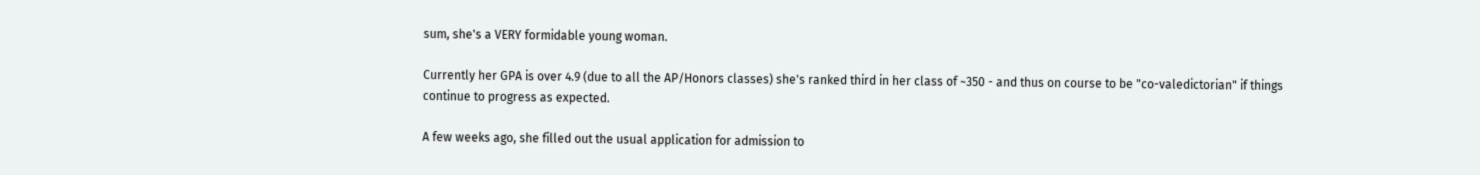sum, she's a VERY formidable young woman.

Currently her GPA is over 4.9 (due to all the AP/Honors classes) she's ranked third in her class of ~350 - and thus on course to be "co-valedictorian" if things continue to progress as expected.

A few weeks ago, she filled out the usual application for admission to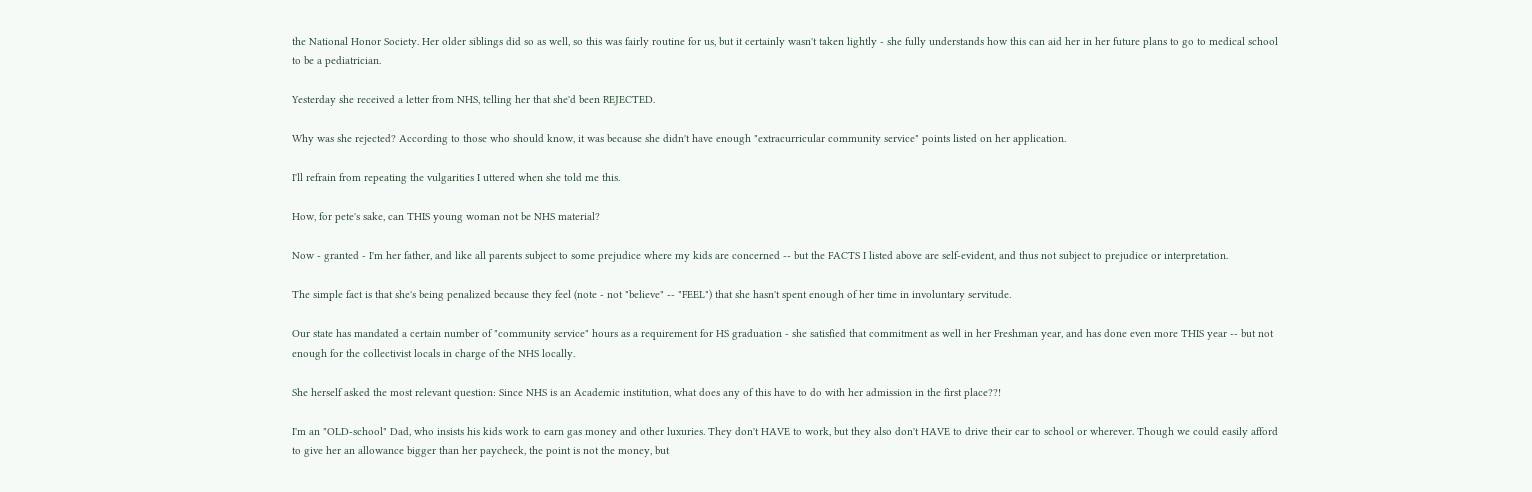the National Honor Society. Her older siblings did so as well, so this was fairly routine for us, but it certainly wasn't taken lightly - she fully understands how this can aid her in her future plans to go to medical school to be a pediatrician.

Yesterday she received a letter from NHS, telling her that she'd been REJECTED.

Why was she rejected? According to those who should know, it was because she didn't have enough "extracurricular community service" points listed on her application.

I'll refrain from repeating the vulgarities I uttered when she told me this.

How, for pete's sake, can THIS young woman not be NHS material?

Now - granted - I'm her father, and like all parents subject to some prejudice where my kids are concerned -- but the FACTS I listed above are self-evident, and thus not subject to prejudice or interpretation.

The simple fact is that she's being penalized because they feel (note - not "believe" -- "FEEL") that she hasn't spent enough of her time in involuntary servitude.

Our state has mandated a certain number of "community service" hours as a requirement for HS graduation - she satisfied that commitment as well in her Freshman year, and has done even more THIS year -- but not enough for the collectivist locals in charge of the NHS locally.

She herself asked the most relevant question: Since NHS is an Academic institution, what does any of this have to do with her admission in the first place??!

I'm an "OLD-school" Dad, who insists his kids work to earn gas money and other luxuries. They don't HAVE to work, but they also don't HAVE to drive their car to school or wherever. Though we could easily afford to give her an allowance bigger than her paycheck, the point is not the money, but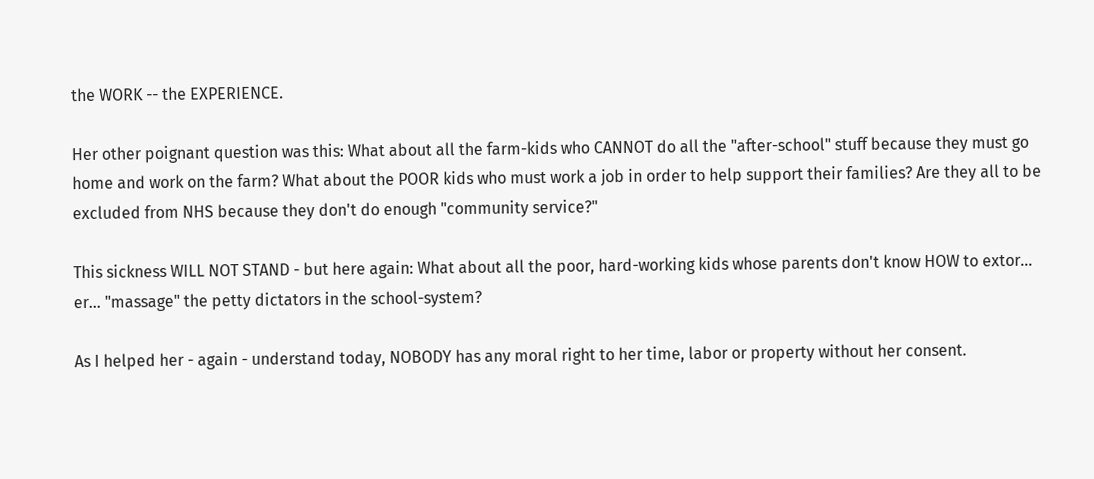the WORK -- the EXPERIENCE.

Her other poignant question was this: What about all the farm-kids who CANNOT do all the "after-school" stuff because they must go home and work on the farm? What about the POOR kids who must work a job in order to help support their families? Are they all to be excluded from NHS because they don't do enough "community service?"

This sickness WILL NOT STAND - but here again: What about all the poor, hard-working kids whose parents don't know HOW to extor... er... "massage" the petty dictators in the school-system?

As I helped her - again - understand today, NOBODY has any moral right to her time, labor or property without her consent.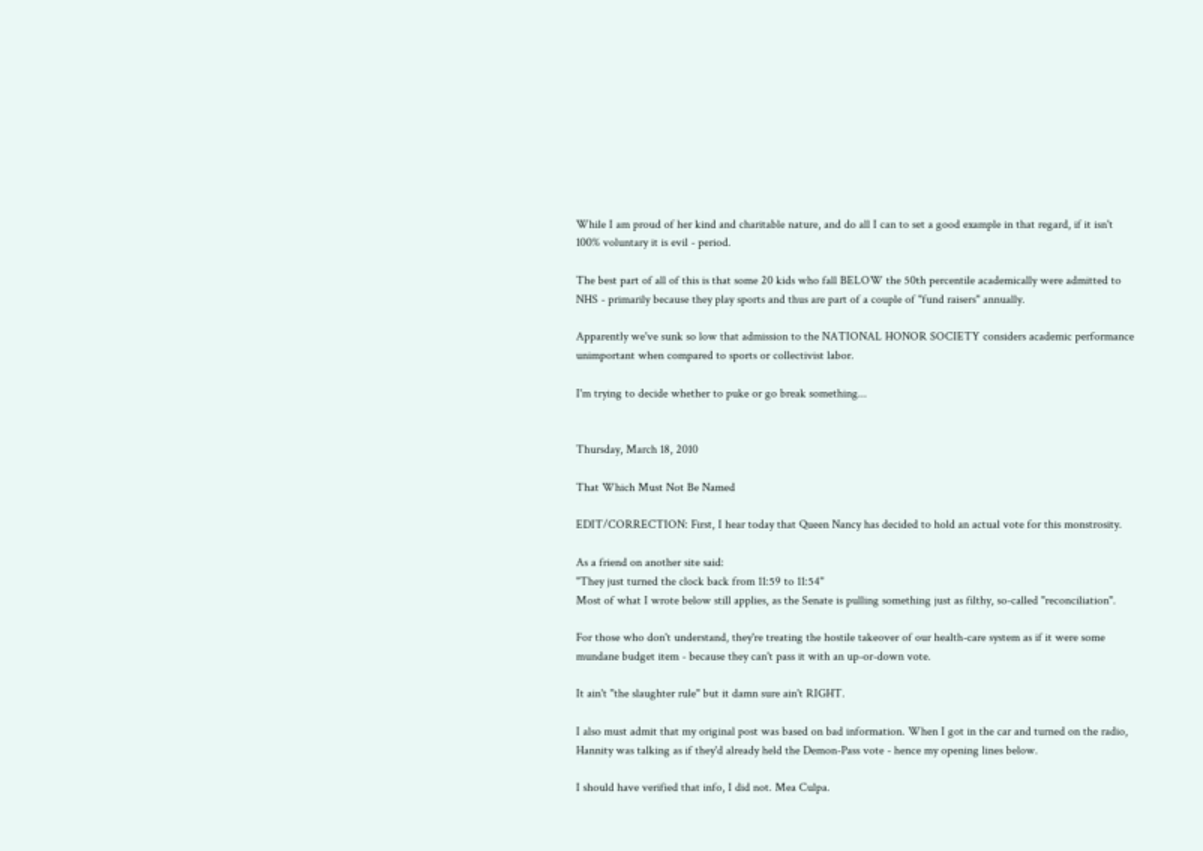While I am proud of her kind and charitable nature, and do all I can to set a good example in that regard, if it isn't 100% voluntary it is evil - period.

The best part of all of this is that some 20 kids who fall BELOW the 50th percentile academically were admitted to NHS - primarily because they play sports and thus are part of a couple of "fund raisers" annually.

Apparently we've sunk so low that admission to the NATIONAL HONOR SOCIETY considers academic performance unimportant when compared to sports or collectivist labor.

I'm trying to decide whether to puke or go break something...


Thursday, March 18, 2010

That Which Must Not Be Named

EDIT/CORRECTION: First, I hear today that Queen Nancy has decided to hold an actual vote for this monstrosity.

As a friend on another site said:
"They just turned the clock back from 11:59 to 11:54"
Most of what I wrote below still applies, as the Senate is pulling something just as filthy, so-called "reconciliation".

For those who don't understand, they're treating the hostile takeover of our health-care system as if it were some mundane budget item - because they can't pass it with an up-or-down vote.

It ain't "the slaughter rule" but it damn sure ain't RIGHT.

I also must admit that my original post was based on bad information. When I got in the car and turned on the radio, Hannity was talking as if they'd already held the Demon-Pass vote - hence my opening lines below.

I should have verified that info, I did not. Mea Culpa.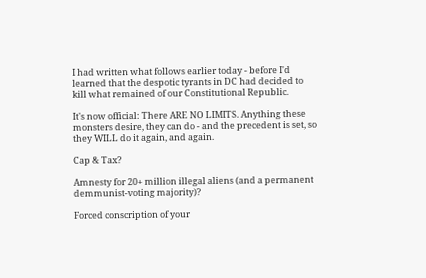I had written what follows earlier today - before I'd learned that the despotic tyrants in DC had decided to kill what remained of our Constitutional Republic.

It's now official: There ARE NO LIMITS. Anything these monsters desire, they can do - and the precedent is set, so they WILL do it again, and again.

Cap & Tax?

Amnesty for 20+ million illegal aliens (and a permanent demmunist-voting majority)?

Forced conscription of your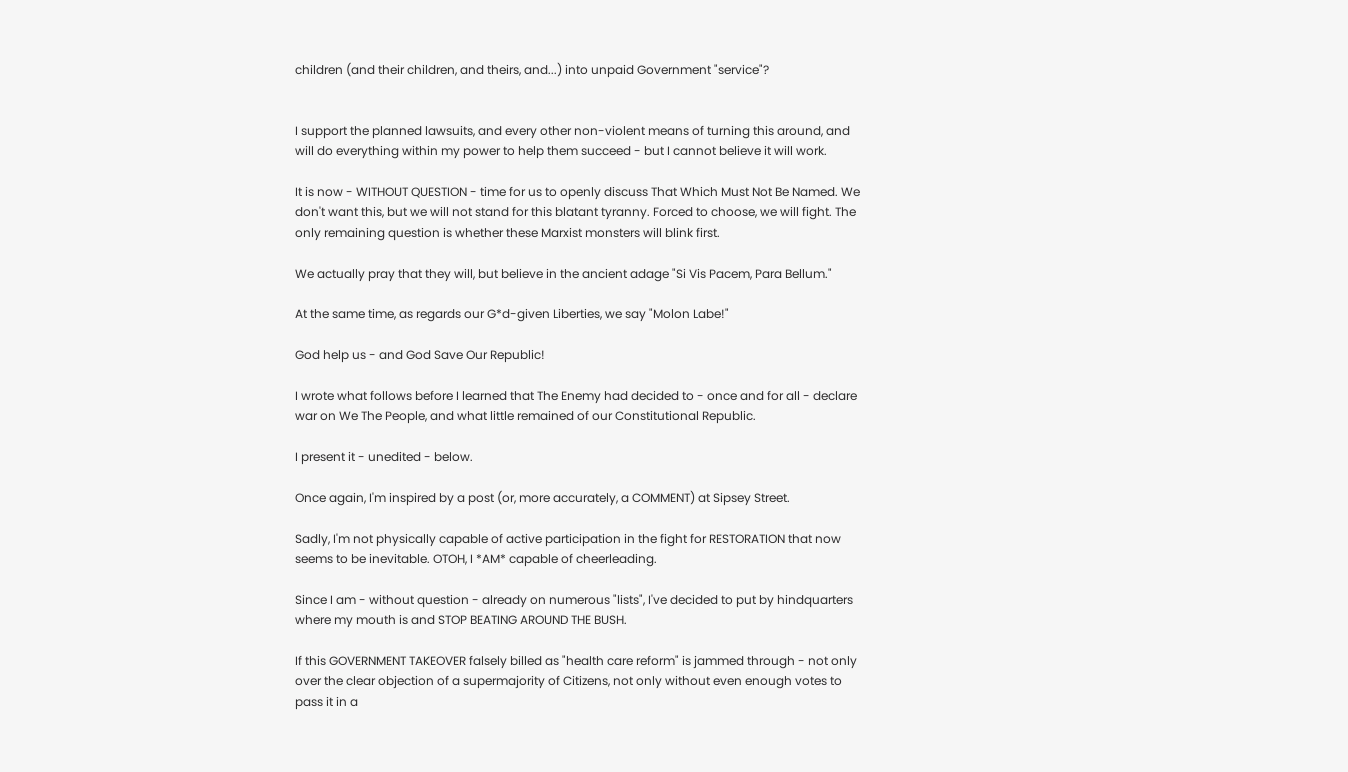children (and their children, and theirs, and...) into unpaid Government "service"?


I support the planned lawsuits, and every other non-violent means of turning this around, and will do everything within my power to help them succeed - but I cannot believe it will work.

It is now - WITHOUT QUESTION - time for us to openly discuss That Which Must Not Be Named. We don't want this, but we will not stand for this blatant tyranny. Forced to choose, we will fight. The only remaining question is whether these Marxist monsters will blink first.

We actually pray that they will, but believe in the ancient adage "Si Vis Pacem, Para Bellum."

At the same time, as regards our G*d-given Liberties, we say "Molon Labe!"

God help us - and God Save Our Republic!

I wrote what follows before I learned that The Enemy had decided to - once and for all - declare war on We The People, and what little remained of our Constitutional Republic.

I present it - unedited - below.

Once again, I'm inspired by a post (or, more accurately, a COMMENT) at Sipsey Street.

Sadly, I'm not physically capable of active participation in the fight for RESTORATION that now seems to be inevitable. OTOH, I *AM* capable of cheerleading.

Since I am - without question - already on numerous "lists", I've decided to put by hindquarters where my mouth is and STOP BEATING AROUND THE BUSH.

If this GOVERNMENT TAKEOVER falsely billed as "health care reform" is jammed through - not only over the clear objection of a supermajority of Citizens, not only without even enough votes to pass it in a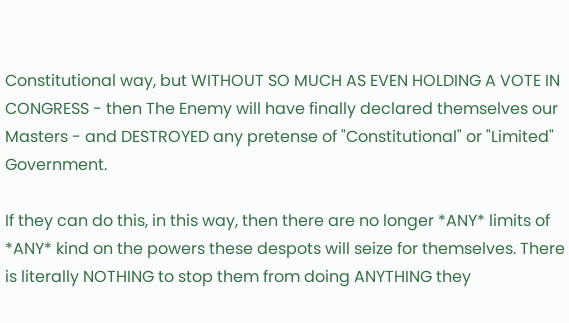Constitutional way, but WITHOUT SO MUCH AS EVEN HOLDING A VOTE IN CONGRESS - then The Enemy will have finally declared themselves our Masters - and DESTROYED any pretense of "Constitutional" or "Limited" Government.

If they can do this, in this way, then there are no longer *ANY* limits of *ANY* kind on the powers these despots will seize for themselves. There is literally NOTHING to stop them from doing ANYTHING they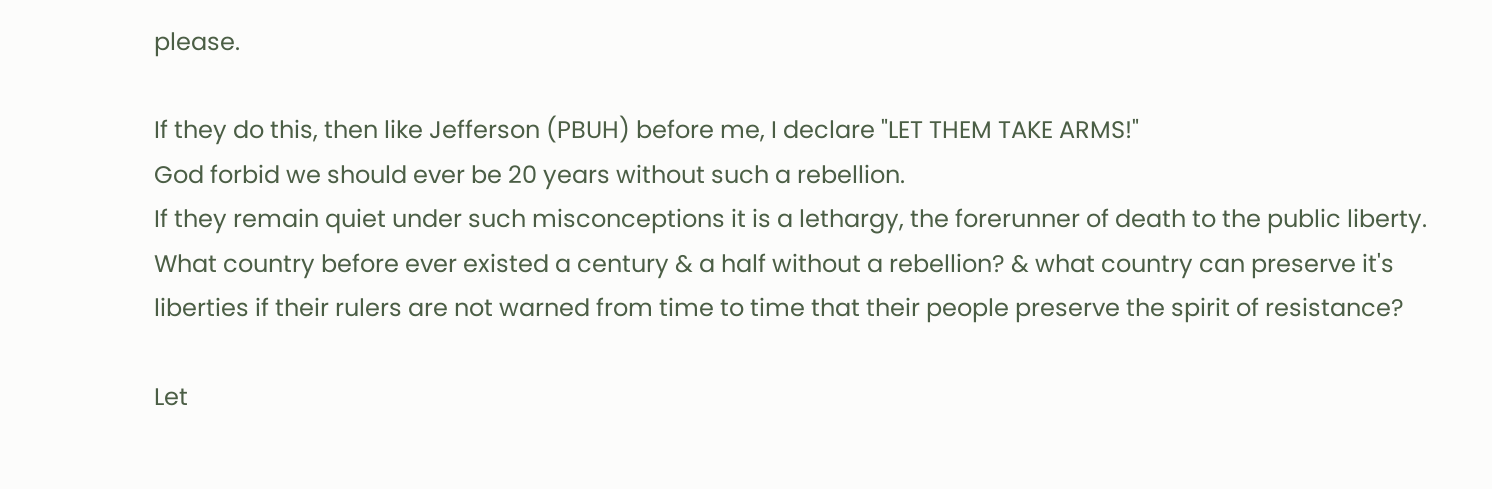please.

If they do this, then like Jefferson (PBUH) before me, I declare "LET THEM TAKE ARMS!"
God forbid we should ever be 20 years without such a rebellion.
If they remain quiet under such misconceptions it is a lethargy, the forerunner of death to the public liberty.
What country before ever existed a century & a half without a rebellion? & what country can preserve it's liberties if their rulers are not warned from time to time that their people preserve the spirit of resistance?

Let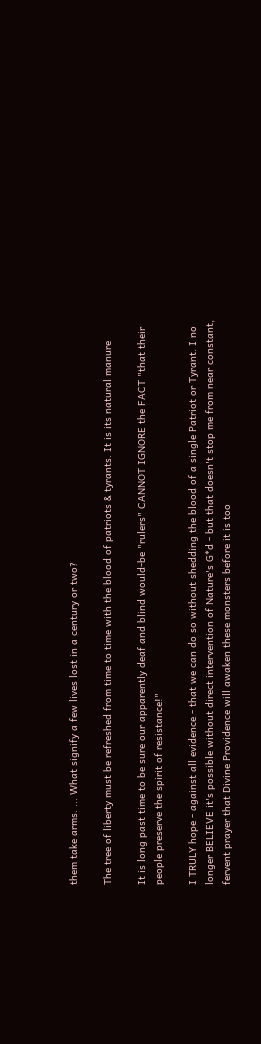them take arms. ... What signify a few lives lost in a century or two?

The tree of liberty must be refreshed from time to time with the blood of patriots & tyrants. It is its natural manure

It is long past time to be sure our apparently deaf and blind would-be "rulers" CANNOT IGNORE the FACT "that their people preserve the spirit of resistance!"

I TRULY hope - against all evidence - that we can do so without shedding the blood of a single Patriot or Tyrant. I no longer BELIEVE it's possible without direct intervention of Nature's G*d - but that doesn't stop me from near constant, fervent prayer that Divine Providence will awaken these monsters before it is too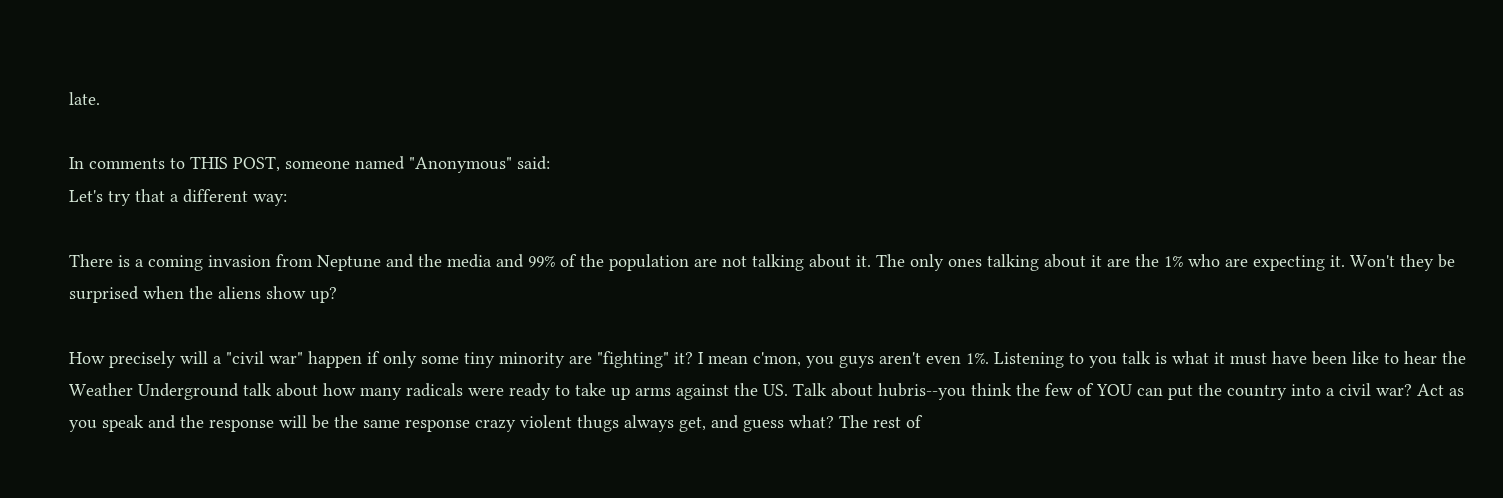late.

In comments to THIS POST, someone named "Anonymous" said:
Let's try that a different way:

There is a coming invasion from Neptune and the media and 99% of the population are not talking about it. The only ones talking about it are the 1% who are expecting it. Won't they be surprised when the aliens show up?

How precisely will a "civil war" happen if only some tiny minority are "fighting" it? I mean c'mon, you guys aren't even 1%. Listening to you talk is what it must have been like to hear the Weather Underground talk about how many radicals were ready to take up arms against the US. Talk about hubris--you think the few of YOU can put the country into a civil war? Act as you speak and the response will be the same response crazy violent thugs always get, and guess what? The rest of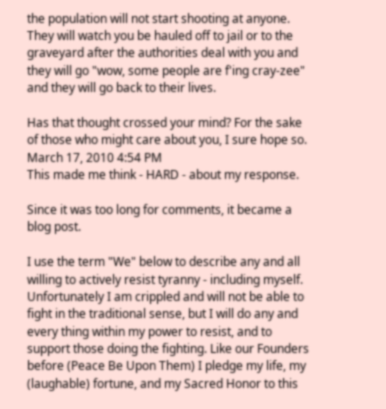the population will not start shooting at anyone. They will watch you be hauled off to jail or to the graveyard after the authorities deal with you and they will go "wow, some people are f'ing cray-zee" and they will go back to their lives.

Has that thought crossed your mind? For the sake of those who might care about you, I sure hope so.
March 17, 2010 4:54 PM
This made me think - HARD - about my response.

Since it was too long for comments, it became a blog post.

I use the term "We" below to describe any and all willing to actively resist tyranny - including myself. Unfortunately I am crippled and will not be able to fight in the traditional sense, but I will do any and every thing within my power to resist, and to support those doing the fighting. Like our Founders before (Peace Be Upon Them) I pledge my life, my (laughable) fortune, and my Sacred Honor to this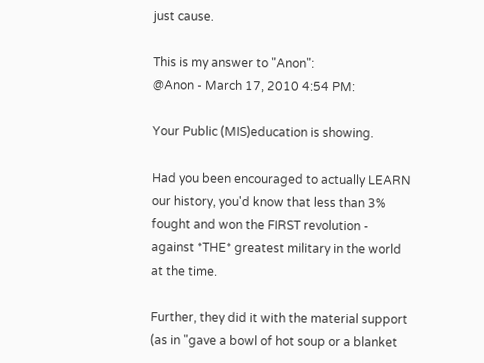just cause.

This is my answer to "Anon":
@Anon - March 17, 2010 4:54 PM:

Your Public (MIS)education is showing.

Had you been encouraged to actually LEARN our history, you'd know that less than 3% fought and won the FIRST revolution - against *THE* greatest military in the world at the time.

Further, they did it with the material support (as in "gave a bowl of hot soup or a blanket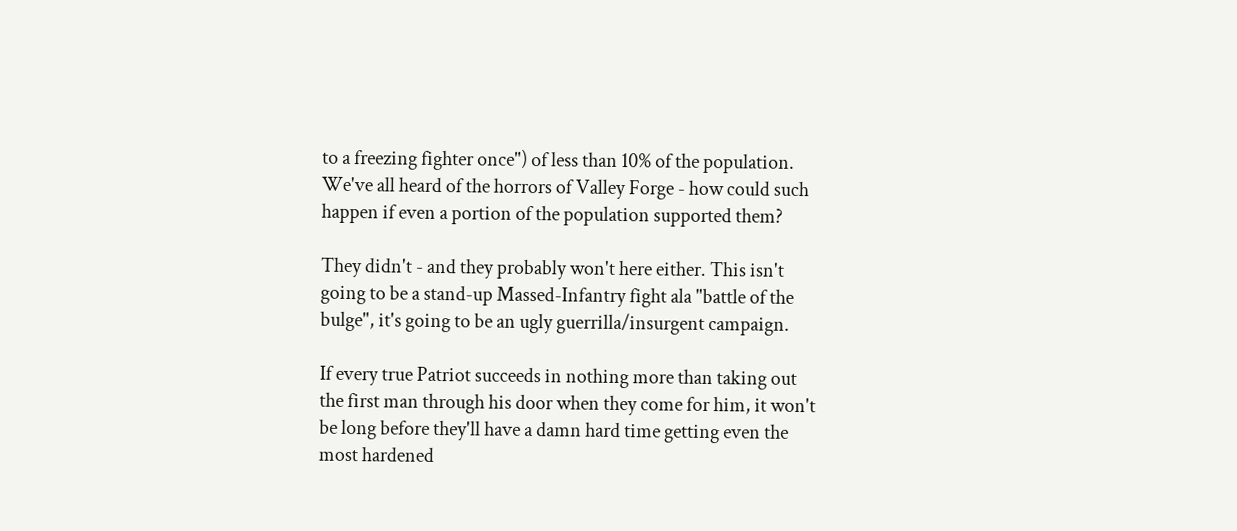to a freezing fighter once") of less than 10% of the population. We've all heard of the horrors of Valley Forge - how could such happen if even a portion of the population supported them?

They didn't - and they probably won't here either. This isn't going to be a stand-up Massed-Infantry fight ala "battle of the bulge", it's going to be an ugly guerrilla/insurgent campaign.

If every true Patriot succeeds in nothing more than taking out the first man through his door when they come for him, it won't be long before they'll have a damn hard time getting even the most hardened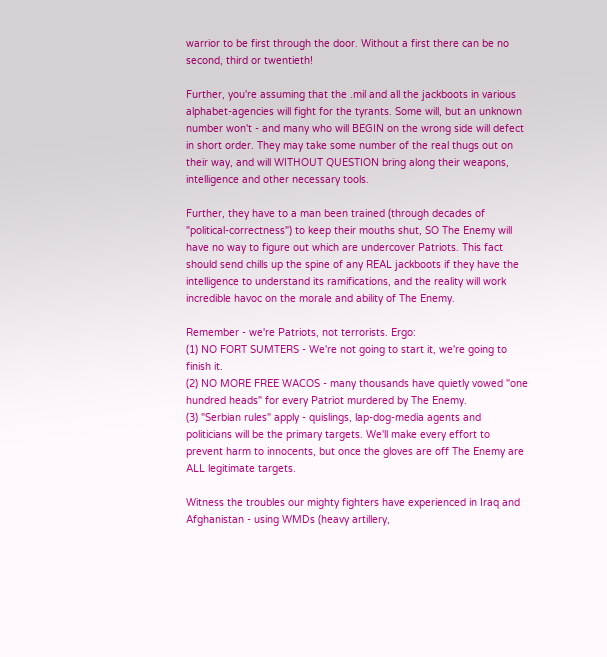warrior to be first through the door. Without a first there can be no second, third or twentieth!

Further, you're assuming that the .mil and all the jackboots in various alphabet-agencies will fight for the tyrants. Some will, but an unknown number won't - and many who will BEGIN on the wrong side will defect in short order. They may take some number of the real thugs out on their way, and will WITHOUT QUESTION bring along their weapons, intelligence and other necessary tools.

Further, they have to a man been trained (through decades of "political-correctness") to keep their mouths shut, SO The Enemy will have no way to figure out which are undercover Patriots. This fact should send chills up the spine of any REAL jackboots if they have the intelligence to understand its ramifications, and the reality will work incredible havoc on the morale and ability of The Enemy.

Remember - we're Patriots, not terrorists. Ergo:
(1) NO FORT SUMTERS - We're not going to start it, we're going to finish it.
(2) NO MORE FREE WACOS - many thousands have quietly vowed "one hundred heads" for every Patriot murdered by The Enemy.
(3) "Serbian rules" apply - quislings, lap-dog-media agents and politicians will be the primary targets. We'll make every effort to prevent harm to innocents, but once the gloves are off The Enemy are ALL legitimate targets.

Witness the troubles our mighty fighters have experienced in Iraq and Afghanistan - using WMDs (heavy artillery,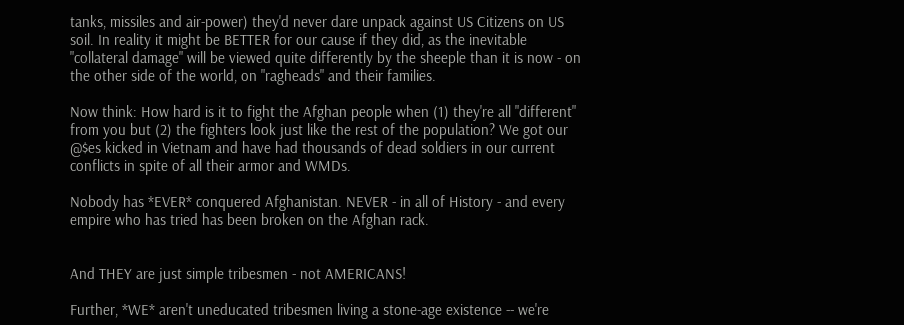tanks, missiles and air-power) they'd never dare unpack against US Citizens on US soil. In reality it might be BETTER for our cause if they did, as the inevitable "collateral damage" will be viewed quite differently by the sheeple than it is now - on the other side of the world, on "ragheads" and their families.

Now think: How hard is it to fight the Afghan people when (1) they're all "different" from you but (2) the fighters look just like the rest of the population? We got our @$es kicked in Vietnam and have had thousands of dead soldiers in our current conflicts in spite of all their armor and WMDs.

Nobody has *EVER* conquered Afghanistan. NEVER - in all of History - and every empire who has tried has been broken on the Afghan rack.


And THEY are just simple tribesmen - not AMERICANS!

Further, *WE* aren't uneducated tribesmen living a stone-age existence -- we're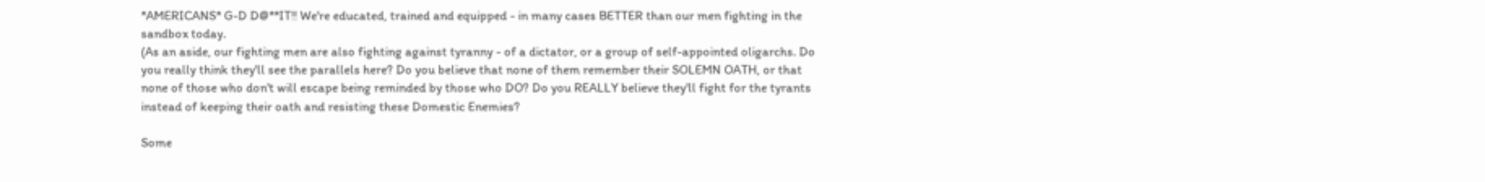*AMERICANS* G-D D@**IT!! We're educated, trained and equipped - in many cases BETTER than our men fighting in the sandbox today.
(As an aside, our fighting men are also fighting against tyranny - of a dictator, or a group of self-appointed oligarchs. Do you really think they'll see the parallels here? Do you believe that none of them remember their SOLEMN OATH, or that none of those who don't will escape being reminded by those who DO? Do you REALLY believe they'll fight for the tyrants instead of keeping their oath and resisting these Domestic Enemies?

Some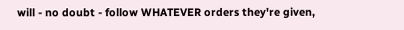will - no doubt - follow WHATEVER orders they're given,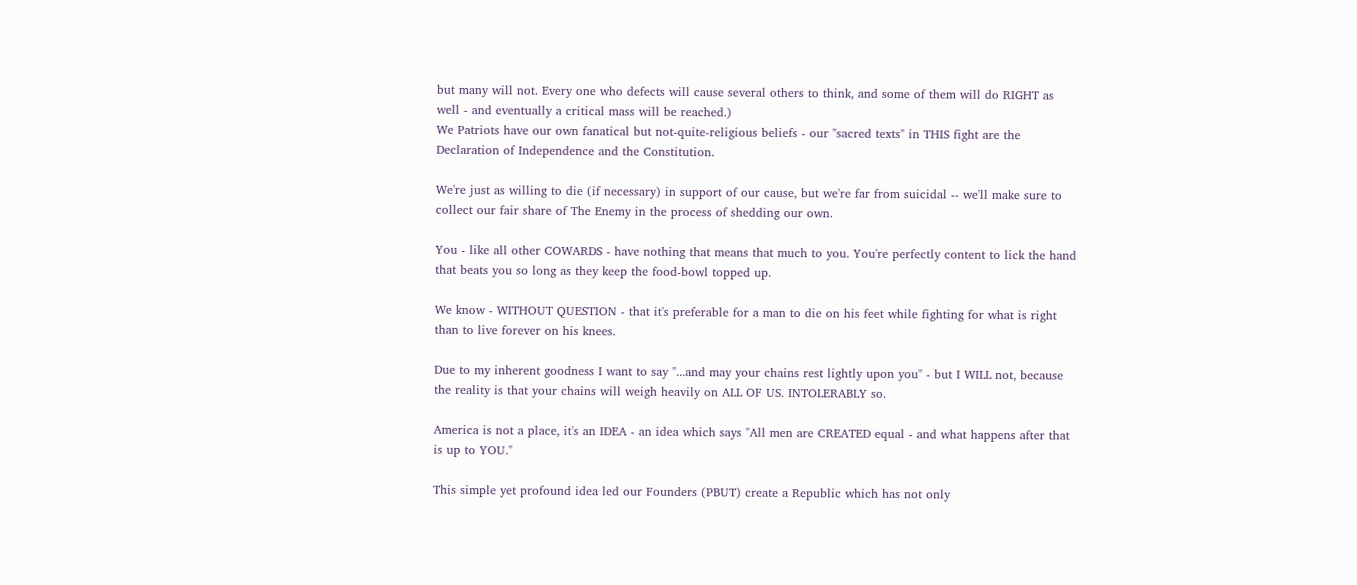but many will not. Every one who defects will cause several others to think, and some of them will do RIGHT as well - and eventually a critical mass will be reached.)
We Patriots have our own fanatical but not-quite-religious beliefs - our "sacred texts" in THIS fight are the Declaration of Independence and the Constitution.

We're just as willing to die (if necessary) in support of our cause, but we're far from suicidal -- we'll make sure to collect our fair share of The Enemy in the process of shedding our own.

You - like all other COWARDS - have nothing that means that much to you. You're perfectly content to lick the hand that beats you so long as they keep the food-bowl topped up.

We know - WITHOUT QUESTION - that it's preferable for a man to die on his feet while fighting for what is right than to live forever on his knees.

Due to my inherent goodness I want to say "...and may your chains rest lightly upon you" - but I WILL not, because the reality is that your chains will weigh heavily on ALL OF US. INTOLERABLY so.

America is not a place, it's an IDEA - an idea which says "All men are CREATED equal - and what happens after that is up to YOU."

This simple yet profound idea led our Founders (PBUT) create a Republic which has not only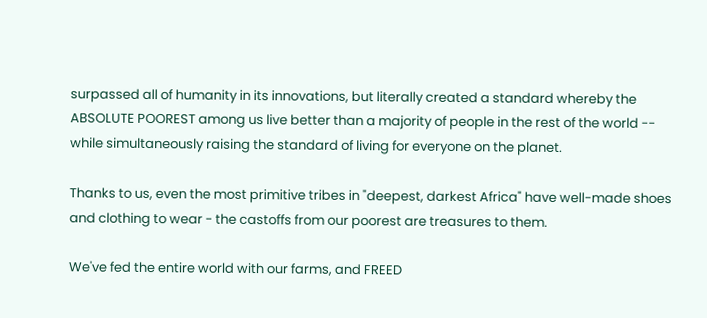surpassed all of humanity in its innovations, but literally created a standard whereby the ABSOLUTE POOREST among us live better than a majority of people in the rest of the world -- while simultaneously raising the standard of living for everyone on the planet.

Thanks to us, even the most primitive tribes in "deepest, darkest Africa" have well-made shoes and clothing to wear - the castoffs from our poorest are treasures to them.

We've fed the entire world with our farms, and FREED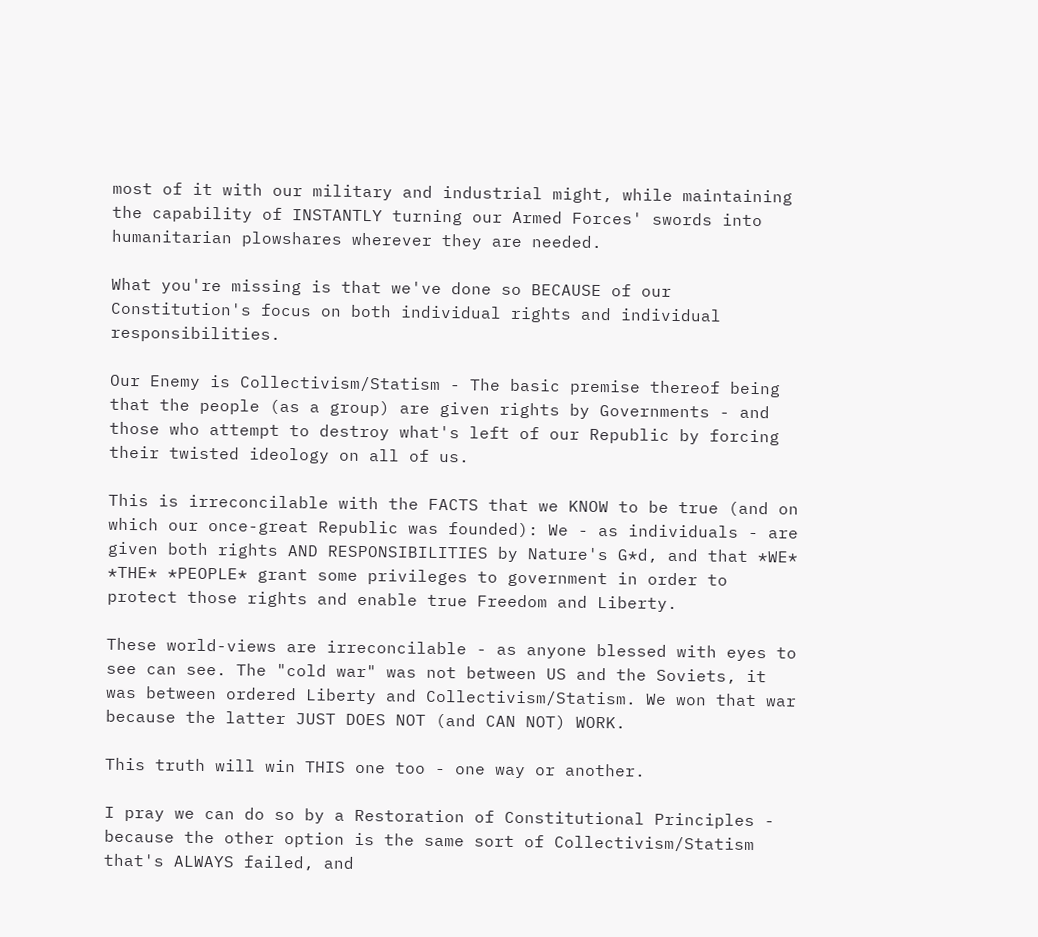most of it with our military and industrial might, while maintaining the capability of INSTANTLY turning our Armed Forces' swords into humanitarian plowshares wherever they are needed.

What you're missing is that we've done so BECAUSE of our Constitution's focus on both individual rights and individual responsibilities.

Our Enemy is Collectivism/Statism - The basic premise thereof being that the people (as a group) are given rights by Governments - and those who attempt to destroy what's left of our Republic by forcing their twisted ideology on all of us.

This is irreconcilable with the FACTS that we KNOW to be true (and on which our once-great Republic was founded): We - as individuals - are given both rights AND RESPONSIBILITIES by Nature's G*d, and that *WE* *THE* *PEOPLE* grant some privileges to government in order to protect those rights and enable true Freedom and Liberty.

These world-views are irreconcilable - as anyone blessed with eyes to see can see. The "cold war" was not between US and the Soviets, it was between ordered Liberty and Collectivism/Statism. We won that war because the latter JUST DOES NOT (and CAN NOT) WORK.

This truth will win THIS one too - one way or another.

I pray we can do so by a Restoration of Constitutional Principles - because the other option is the same sort of Collectivism/Statism that's ALWAYS failed, and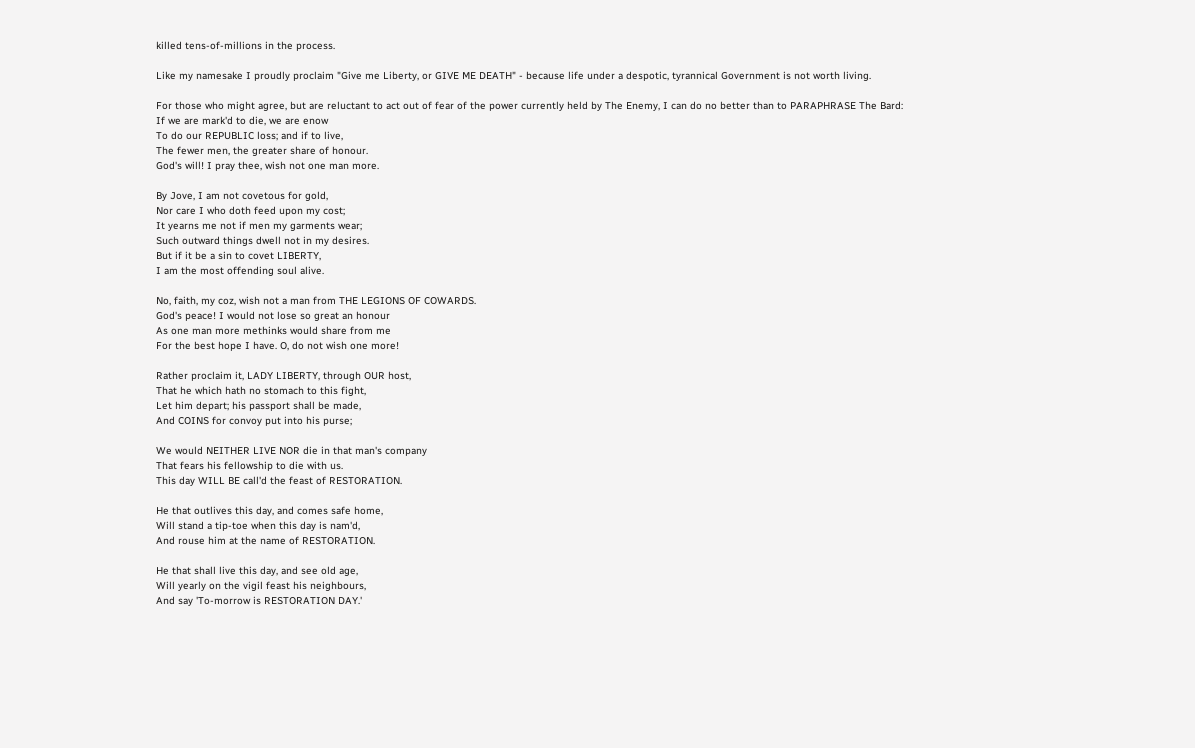killed tens-of-millions in the process.

Like my namesake I proudly proclaim "Give me Liberty, or GIVE ME DEATH" - because life under a despotic, tyrannical Government is not worth living.

For those who might agree, but are reluctant to act out of fear of the power currently held by The Enemy, I can do no better than to PARAPHRASE The Bard:
If we are mark'd to die, we are enow
To do our REPUBLIC loss; and if to live,
The fewer men, the greater share of honour.
God's will! I pray thee, wish not one man more.

By Jove, I am not covetous for gold,
Nor care I who doth feed upon my cost;
It yearns me not if men my garments wear;
Such outward things dwell not in my desires.
But if it be a sin to covet LIBERTY,
I am the most offending soul alive.

No, faith, my coz, wish not a man from THE LEGIONS OF COWARDS.
God's peace! I would not lose so great an honour
As one man more methinks would share from me
For the best hope I have. O, do not wish one more!

Rather proclaim it, LADY LIBERTY, through OUR host,
That he which hath no stomach to this fight,
Let him depart; his passport shall be made,
And COINS for convoy put into his purse;

We would NEITHER LIVE NOR die in that man's company
That fears his fellowship to die with us.
This day WILL BE call'd the feast of RESTORATION.

He that outlives this day, and comes safe home,
Will stand a tip-toe when this day is nam'd,
And rouse him at the name of RESTORATION.

He that shall live this day, and see old age,
Will yearly on the vigil feast his neighbours,
And say 'To-morrow is RESTORATION DAY.'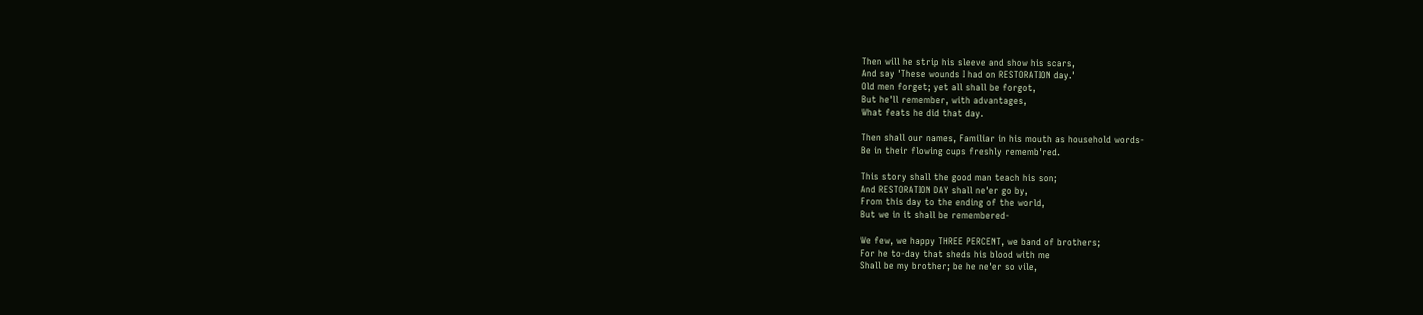Then will he strip his sleeve and show his scars,
And say 'These wounds I had on RESTORATION day.'
Old men forget; yet all shall be forgot,
But he'll remember, with advantages,
What feats he did that day.

Then shall our names, Familiar in his mouth as household words-
Be in their flowing cups freshly rememb'red.

This story shall the good man teach his son;
And RESTORATION DAY shall ne'er go by,
From this day to the ending of the world,
But we in it shall be remembered-

We few, we happy THREE PERCENT, we band of brothers;
For he to-day that sheds his blood with me
Shall be my brother; be he ne'er so vile,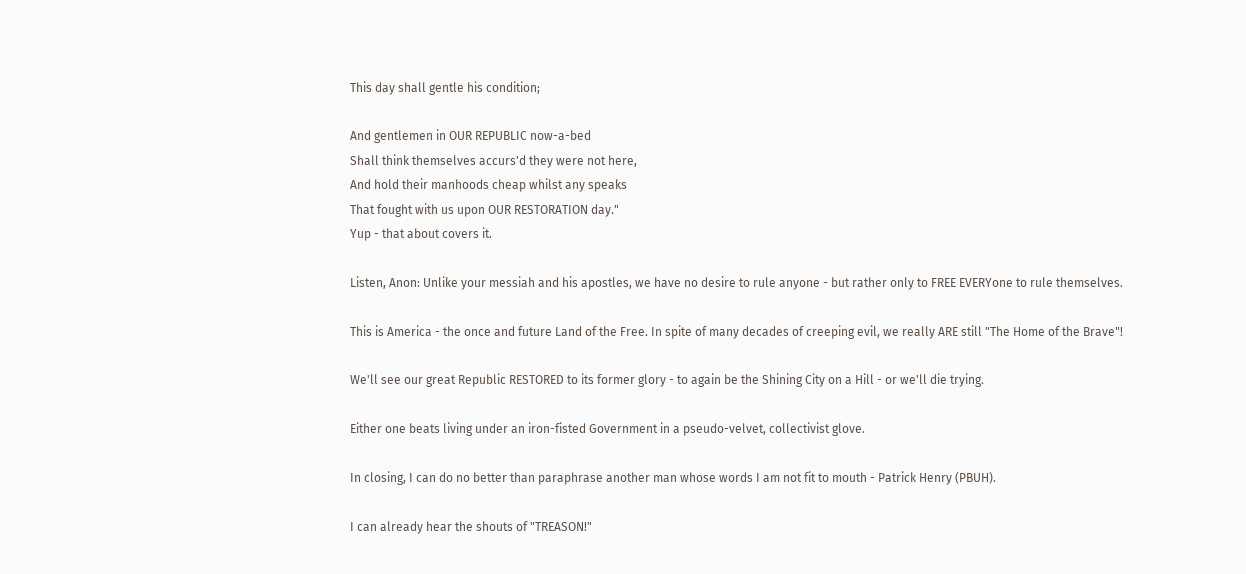This day shall gentle his condition;

And gentlemen in OUR REPUBLIC now-a-bed
Shall think themselves accurs'd they were not here,
And hold their manhoods cheap whilst any speaks
That fought with us upon OUR RESTORATION day."
Yup - that about covers it.

Listen, Anon: Unlike your messiah and his apostles, we have no desire to rule anyone - but rather only to FREE EVERYone to rule themselves.

This is America - the once and future Land of the Free. In spite of many decades of creeping evil, we really ARE still "The Home of the Brave"!

We'll see our great Republic RESTORED to its former glory - to again be the Shining City on a Hill - or we'll die trying.

Either one beats living under an iron-fisted Government in a pseudo-velvet, collectivist glove.

In closing, I can do no better than paraphrase another man whose words I am not fit to mouth - Patrick Henry (PBUH).

I can already hear the shouts of "TREASON!"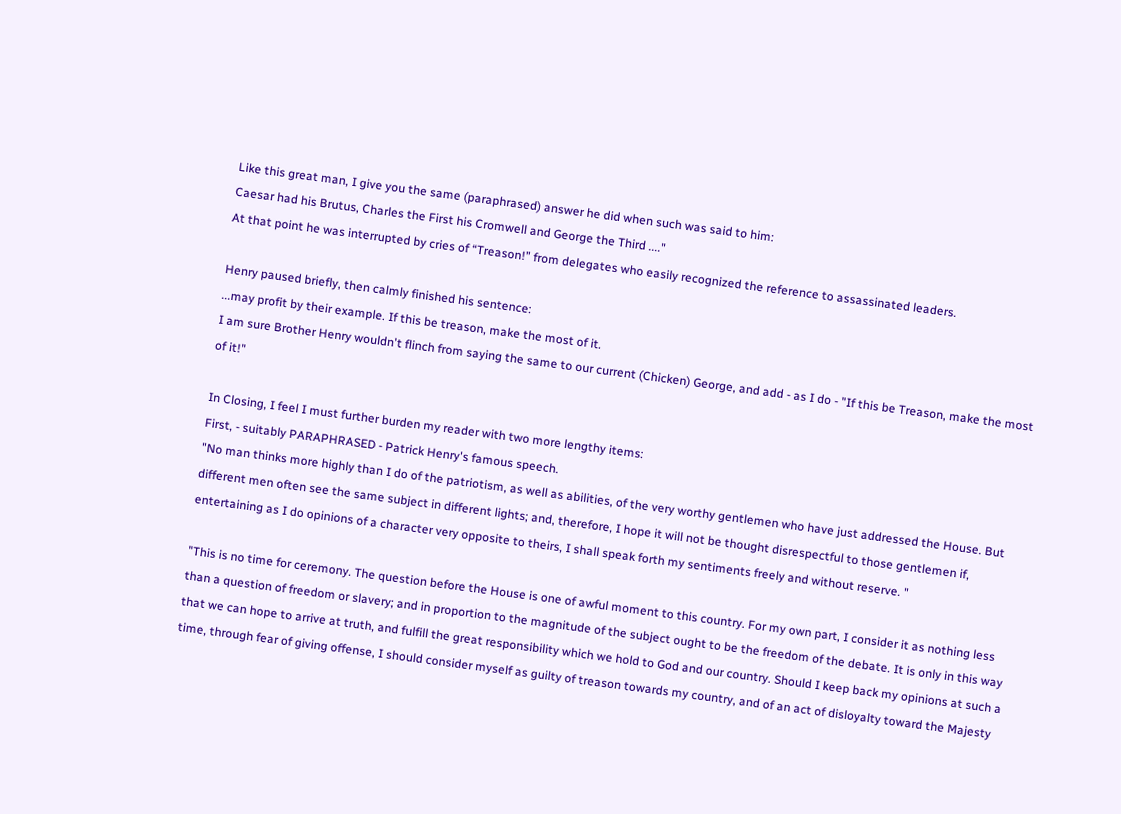Like this great man, I give you the same (paraphrased) answer he did when such was said to him:
Caesar had his Brutus, Charles the First his Cromwell and George the Third ...."
At that point he was interrupted by cries of “Treason!” from delegates who easily recognized the reference to assassinated leaders.

Henry paused briefly, then calmly finished his sentence:
...may profit by their example. If this be treason, make the most of it.
I am sure Brother Henry wouldn't flinch from saying the same to our current (Chicken) George, and add - as I do - "If this be Treason, make the most of it!"

In Closing, I feel I must further burden my reader with two more lengthy items:
First, - suitably PARAPHRASED - Patrick Henry's famous speech.
"No man thinks more highly than I do of the patriotism, as well as abilities, of the very worthy gentlemen who have just addressed the House. But different men often see the same subject in different lights; and, therefore, I hope it will not be thought disrespectful to those gentlemen if, entertaining as I do opinions of a character very opposite to theirs, I shall speak forth my sentiments freely and without reserve. "

"This is no time for ceremony. The question before the House is one of awful moment to this country. For my own part, I consider it as nothing less than a question of freedom or slavery; and in proportion to the magnitude of the subject ought to be the freedom of the debate. It is only in this way that we can hope to arrive at truth, and fulfill the great responsibility which we hold to God and our country. Should I keep back my opinions at such a time, through fear of giving offense, I should consider myself as guilty of treason towards my country, and of an act of disloyalty toward the Majesty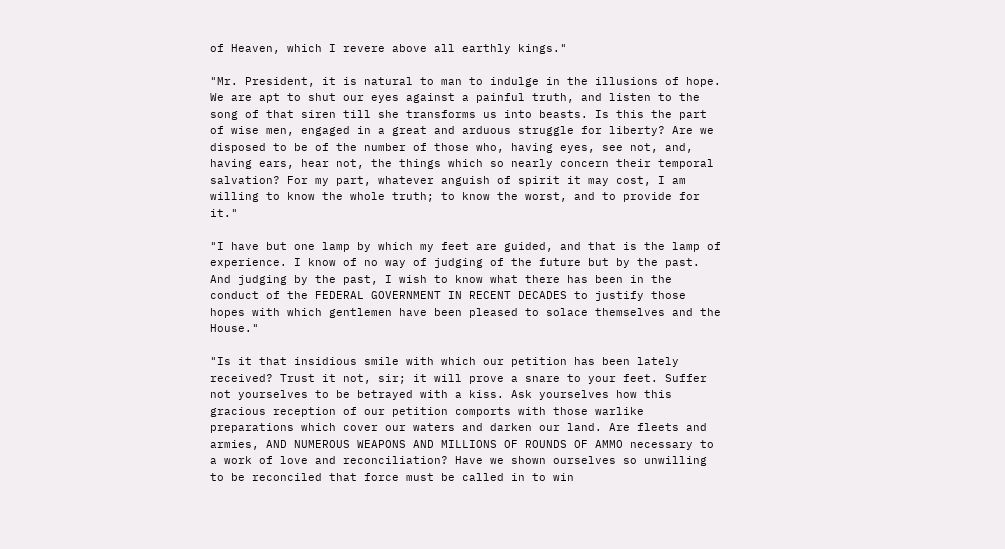of Heaven, which I revere above all earthly kings."

"Mr. President, it is natural to man to indulge in the illusions of hope. We are apt to shut our eyes against a painful truth, and listen to the song of that siren till she transforms us into beasts. Is this the part of wise men, engaged in a great and arduous struggle for liberty? Are we disposed to be of the number of those who, having eyes, see not, and, having ears, hear not, the things which so nearly concern their temporal salvation? For my part, whatever anguish of spirit it may cost, I am willing to know the whole truth; to know the worst, and to provide for it."

"I have but one lamp by which my feet are guided, and that is the lamp of experience. I know of no way of judging of the future but by the past. And judging by the past, I wish to know what there has been in the conduct of the FEDERAL GOVERNMENT IN RECENT DECADES to justify those hopes with which gentlemen have been pleased to solace themselves and the House."

"Is it that insidious smile with which our petition has been lately received? Trust it not, sir; it will prove a snare to your feet. Suffer not yourselves to be betrayed with a kiss. Ask yourselves how this gracious reception of our petition comports with those warlike preparations which cover our waters and darken our land. Are fleets and armies, AND NUMEROUS WEAPONS AND MILLIONS OF ROUNDS OF AMMO necessary to a work of love and reconciliation? Have we shown ourselves so unwilling to be reconciled that force must be called in to win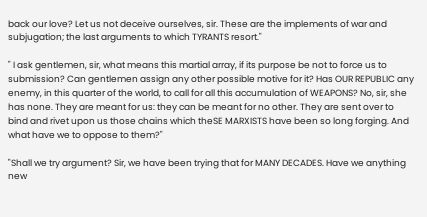back our love? Let us not deceive ourselves, sir. These are the implements of war and subjugation; the last arguments to which TYRANTS resort."

" I ask gentlemen, sir, what means this martial array, if its purpose be not to force us to submission? Can gentlemen assign any other possible motive for it? Has OUR REPUBLIC any enemy, in this quarter of the world, to call for all this accumulation of WEAPONS? No, sir, she has none. They are meant for us: they can be meant for no other. They are sent over to bind and rivet upon us those chains which theSE MARXISTS have been so long forging. And what have we to oppose to them?"

"Shall we try argument? Sir, we have been trying that for MANY DECADES. Have we anything new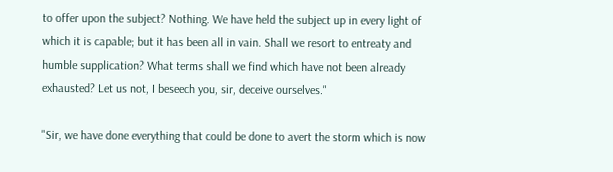to offer upon the subject? Nothing. We have held the subject up in every light of which it is capable; but it has been all in vain. Shall we resort to entreaty and humble supplication? What terms shall we find which have not been already exhausted? Let us not, I beseech you, sir, deceive ourselves."

"Sir, we have done everything that could be done to avert the storm which is now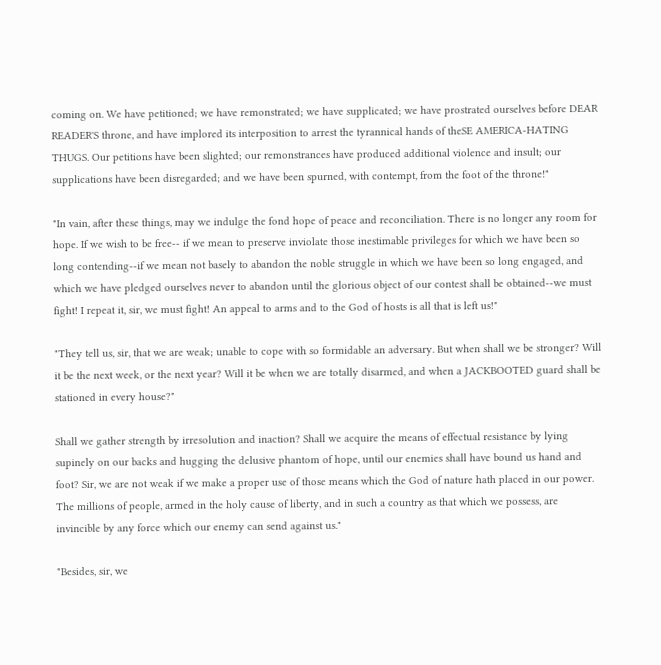coming on. We have petitioned; we have remonstrated; we have supplicated; we have prostrated ourselves before DEAR READER'S throne, and have implored its interposition to arrest the tyrannical hands of theSE AMERICA-HATING THUGS. Our petitions have been slighted; our remonstrances have produced additional violence and insult; our supplications have been disregarded; and we have been spurned, with contempt, from the foot of the throne!"

"In vain, after these things, may we indulge the fond hope of peace and reconciliation. There is no longer any room for hope. If we wish to be free-- if we mean to preserve inviolate those inestimable privileges for which we have been so long contending--if we mean not basely to abandon the noble struggle in which we have been so long engaged, and which we have pledged ourselves never to abandon until the glorious object of our contest shall be obtained--we must fight! I repeat it, sir, we must fight! An appeal to arms and to the God of hosts is all that is left us!"

"They tell us, sir, that we are weak; unable to cope with so formidable an adversary. But when shall we be stronger? Will it be the next week, or the next year? Will it be when we are totally disarmed, and when a JACKBOOTED guard shall be stationed in every house?"

Shall we gather strength by irresolution and inaction? Shall we acquire the means of effectual resistance by lying supinely on our backs and hugging the delusive phantom of hope, until our enemies shall have bound us hand and foot? Sir, we are not weak if we make a proper use of those means which the God of nature hath placed in our power. The millions of people, armed in the holy cause of liberty, and in such a country as that which we possess, are invincible by any force which our enemy can send against us."

"Besides, sir, we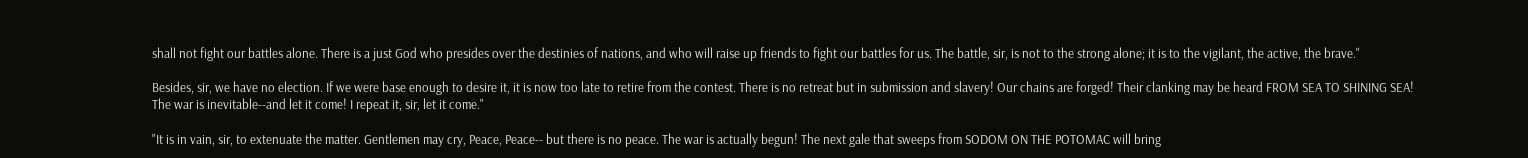shall not fight our battles alone. There is a just God who presides over the destinies of nations, and who will raise up friends to fight our battles for us. The battle, sir, is not to the strong alone; it is to the vigilant, the active, the brave."

Besides, sir, we have no election. If we were base enough to desire it, it is now too late to retire from the contest. There is no retreat but in submission and slavery! Our chains are forged! Their clanking may be heard FROM SEA TO SHINING SEA! The war is inevitable--and let it come! I repeat it, sir, let it come."

"It is in vain, sir, to extenuate the matter. Gentlemen may cry, Peace, Peace-- but there is no peace. The war is actually begun! The next gale that sweeps from SODOM ON THE POTOMAC will bring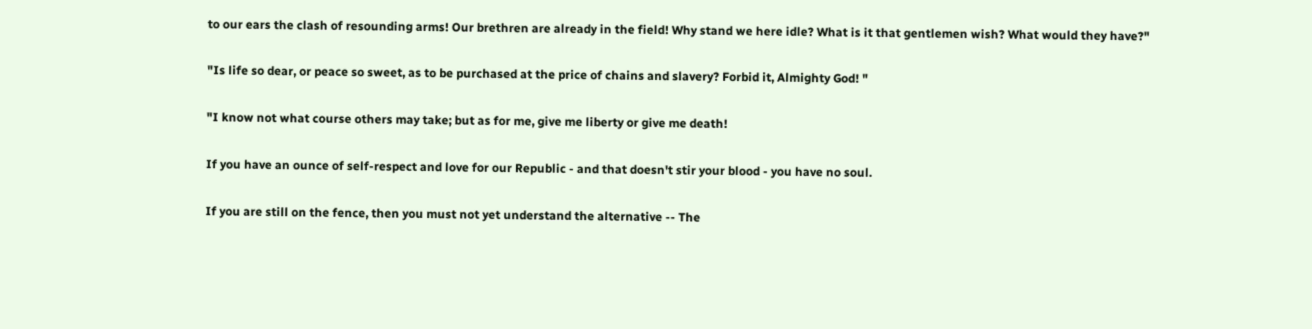to our ears the clash of resounding arms! Our brethren are already in the field! Why stand we here idle? What is it that gentlemen wish? What would they have?"

"Is life so dear, or peace so sweet, as to be purchased at the price of chains and slavery? Forbid it, Almighty God! "

"I know not what course others may take; but as for me, give me liberty or give me death!

If you have an ounce of self-respect and love for our Republic - and that doesn't stir your blood - you have no soul.

If you are still on the fence, then you must not yet understand the alternative -- The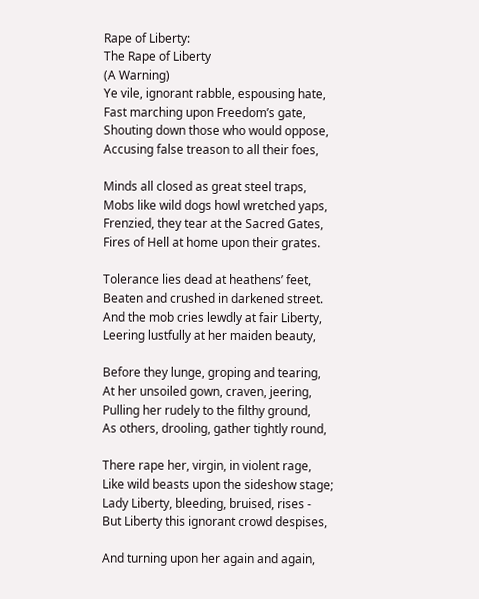Rape of Liberty:
The Rape of Liberty
(A Warning)
Ye vile, ignorant rabble, espousing hate,
Fast marching upon Freedom’s gate,
Shouting down those who would oppose,
Accusing false treason to all their foes,

Minds all closed as great steel traps,
Mobs like wild dogs howl wretched yaps,
Frenzied, they tear at the Sacred Gates,
Fires of Hell at home upon their grates.

Tolerance lies dead at heathens’ feet,
Beaten and crushed in darkened street.
And the mob cries lewdly at fair Liberty,
Leering lustfully at her maiden beauty,

Before they lunge, groping and tearing,
At her unsoiled gown, craven, jeering,
Pulling her rudely to the filthy ground,
As others, drooling, gather tightly round,

There rape her, virgin, in violent rage,
Like wild beasts upon the sideshow stage;
Lady Liberty, bleeding, bruised, rises -
But Liberty this ignorant crowd despises,

And turning upon her again and again,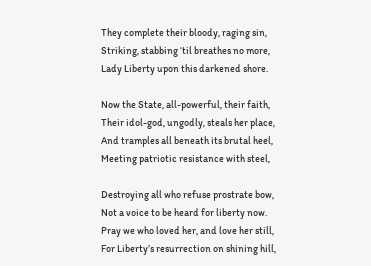They complete their bloody, raging sin,
Striking, stabbing ‘til breathes no more,
Lady Liberty upon this darkened shore.

Now the State, all-powerful, their faith,
Their idol-god, ungodly, steals her place,
And tramples all beneath its brutal heel,
Meeting patriotic resistance with steel,

Destroying all who refuse prostrate bow,
Not a voice to be heard for liberty now.
Pray we who loved her, and love her still,
For Liberty’s resurrection on shining hill,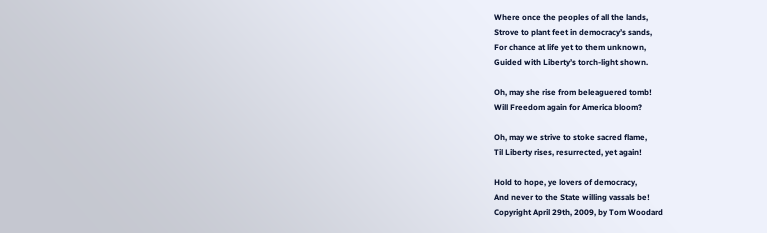Where once the peoples of all the lands,
Strove to plant feet in democracy’s sands,
For chance at life yet to them unknown,
Guided with Liberty’s torch-light shown.

Oh, may she rise from beleaguered tomb!
Will Freedom again for America bloom?

Oh, may we strive to stoke sacred flame,
Til Liberty rises, resurrected, yet again!

Hold to hope, ye lovers of democracy,
And never to the State willing vassals be!
Copyright April 29th, 2009, by Tom Woodard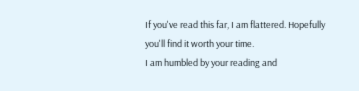If you've read this far, I am flattered. Hopefully you'll find it worth your time.
I am humbled by your reading and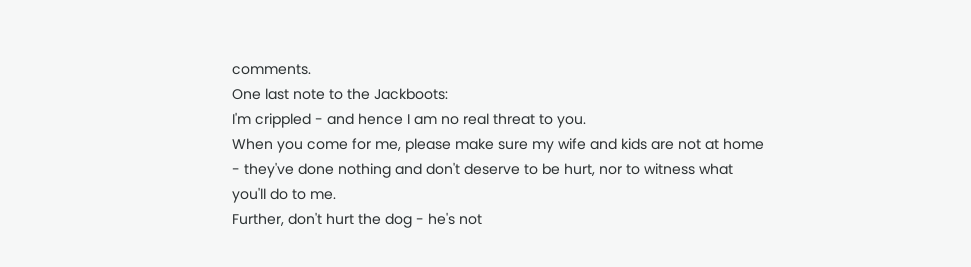comments.
One last note to the Jackboots:
I'm crippled - and hence I am no real threat to you.
When you come for me, please make sure my wife and kids are not at home - they've done nothing and don't deserve to be hurt, nor to witness what you'll do to me.
Further, don't hurt the dog - he's not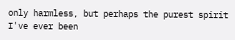only harmless, but perhaps the purest spirit I've ever been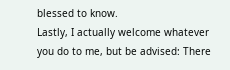blessed to know.
Lastly, I actually welcome whatever you do to me, but be advised: There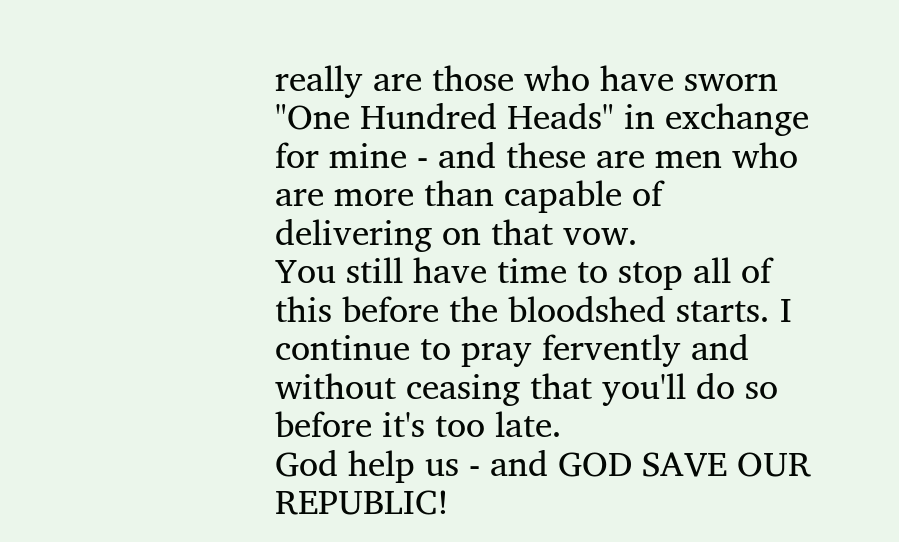really are those who have sworn "One Hundred Heads" in exchange for mine - and these are men who are more than capable of delivering on that vow.
You still have time to stop all of this before the bloodshed starts. I continue to pray fervently and without ceasing that you'll do so before it's too late.
God help us - and GOD SAVE OUR REPUBLIC!